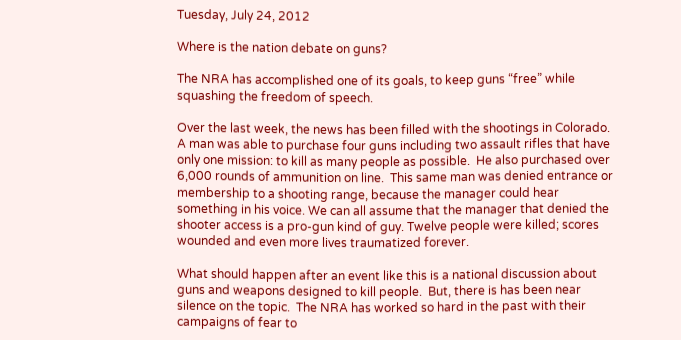Tuesday, July 24, 2012

Where is the nation debate on guns?

The NRA has accomplished one of its goals, to keep guns “free” while squashing the freedom of speech.

Over the last week, the news has been filled with the shootings in Colorado.  A man was able to purchase four guns including two assault rifles that have only one mission: to kill as many people as possible.  He also purchased over 6,000 rounds of ammunition on line.  This same man was denied entrance or membership to a shooting range, because the manager could hear something in his voice. We can all assume that the manager that denied the shooter access is a pro-gun kind of guy. Twelve people were killed; scores wounded and even more lives traumatized forever.

What should happen after an event like this is a national discussion about guns and weapons designed to kill people.  But, there is has been near silence on the topic.  The NRA has worked so hard in the past with their campaigns of fear to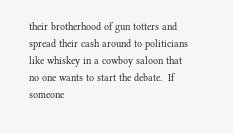their brotherhood of gun totters and spread their cash around to politicians like whiskey in a cowboy saloon that no one wants to start the debate.  If someone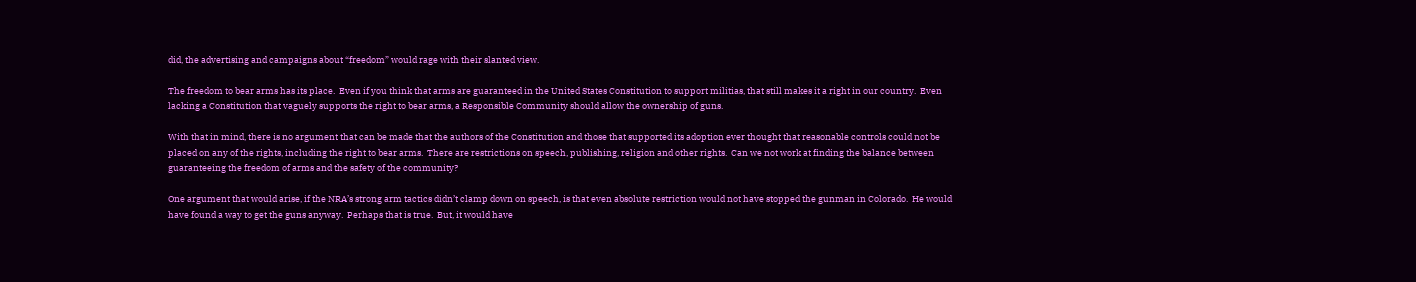did, the advertising and campaigns about “freedom” would rage with their slanted view.

The freedom to bear arms has its place.  Even if you think that arms are guaranteed in the United States Constitution to support militias, that still makes it a right in our country.  Even lacking a Constitution that vaguely supports the right to bear arms, a Responsible Community should allow the ownership of guns.

With that in mind, there is no argument that can be made that the authors of the Constitution and those that supported its adoption ever thought that reasonable controls could not be placed on any of the rights, including the right to bear arms.  There are restrictions on speech, publishing, religion and other rights.  Can we not work at finding the balance between guaranteeing the freedom of arms and the safety of the community?

One argument that would arise, if the NRA’s strong arm tactics didn’t clamp down on speech, is that even absolute restriction would not have stopped the gunman in Colorado.  He would have found a way to get the guns anyway.  Perhaps that is true.  But, it would have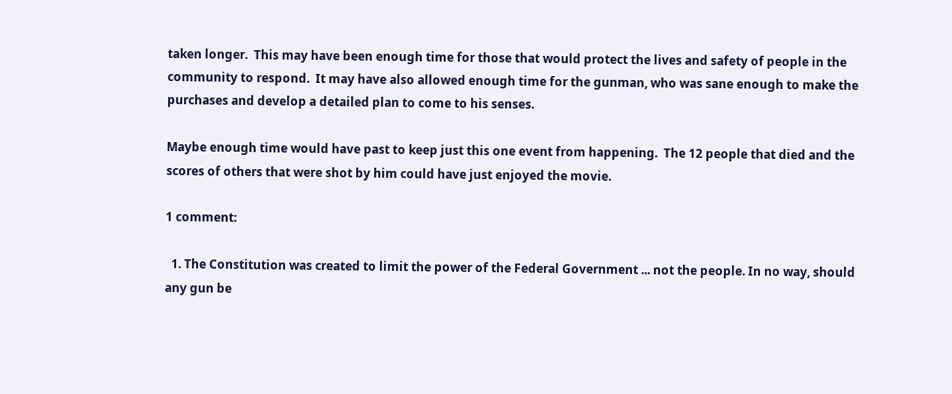taken longer.  This may have been enough time for those that would protect the lives and safety of people in the community to respond.  It may have also allowed enough time for the gunman, who was sane enough to make the purchases and develop a detailed plan to come to his senses.

Maybe enough time would have past to keep just this one event from happening.  The 12 people that died and the scores of others that were shot by him could have just enjoyed the movie.

1 comment:

  1. The Constitution was created to limit the power of the Federal Government ... not the people. In no way, should any gun be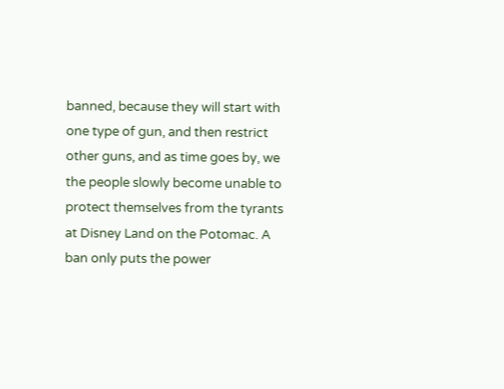banned, because they will start with one type of gun, and then restrict other guns, and as time goes by, we the people slowly become unable to protect themselves from the tyrants at Disney Land on the Potomac. A ban only puts the power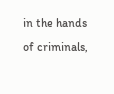in the hands of criminals,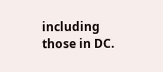including those in DC.